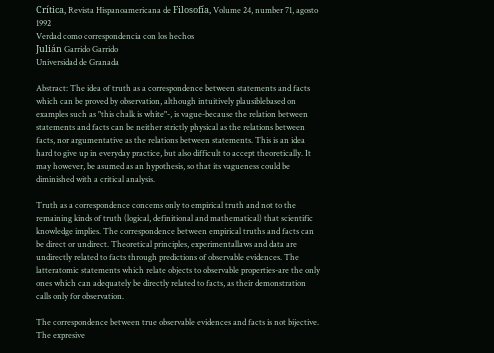Crítica, Revista Hispanoamericana de Filosofía, Volume 24, number 71, agosto 1992
Verdad como correspondencia con los hechos
Julián Garrido Garrido
Universidad de Granada

Abstract: The idea of truth as a correspondence between statements and facts which can be proved by observation, although intuitively plausiblebased on examples such as "this chalk is white"-, is vague-because the relation between statements and facts can be neither strictly physical as the relations between facts, nor argumentative as the relations between statements. This is an idea hard to give up in everyday practice, but also difficult to accept theoretically. It may however, be asumed as an hypothesis, so that its vagueness could be diminished with a critical analysis.

Truth as a correspondence concems only to empirical truth and not to the remaining kinds of truth (logical, definitional and mathematical) that scientific knowledge implies. The correspondence between empirical truths and facts can be direct or undirect. Theoretical principles, experimentallaws and data are undirectly related to facts through predictions of observable evidences. The latteratomic statements which relate objects to observable properties-are the only ones which can adequately be directly related to facts, as their demonstration calls only for observation.

The correspondence between true observable evidences and facts is not bijective. The expresive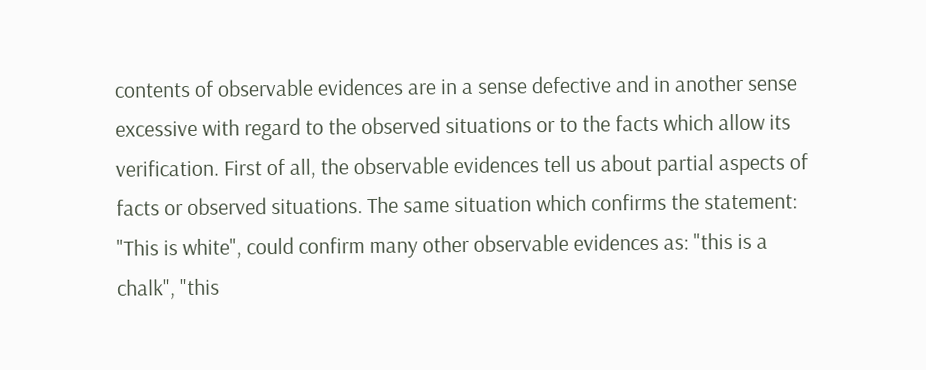contents of observable evidences are in a sense defective and in another sense excessive with regard to the observed situations or to the facts which allow its verification. First of all, the observable evidences tell us about partial aspects of facts or observed situations. The same situation which confirms the statement: "This is white", could confirm many other observable evidences as: "this is a chalk", "this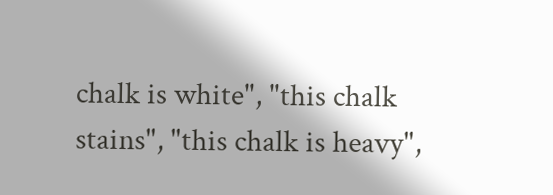chalk is white", "this chalk stains", "this chalk is heavy",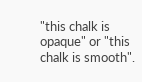"this chalk is opaque" or "this chalk is smooth".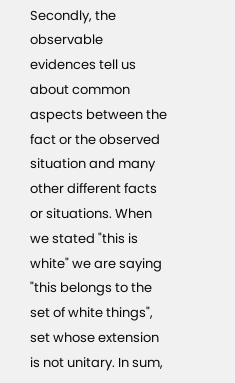Secondly, the observable evidences tell us about common aspects between the fact or the observed situation and many other different facts or situations. When we stated "this is white" we are saying "this belongs to the set of white things", set whose extension is not unitary. In sum,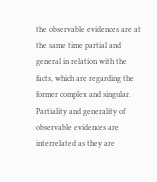the observable evidences are at the same time partial and general in relation with the facts, which are regarding the former complex and singular. Partiality and generality of observable evidences are interrelated as they are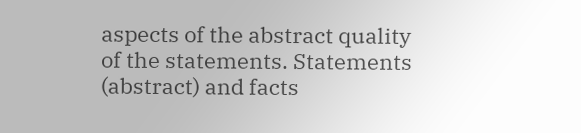aspects of the abstract quality of the statements. Statements (abstract) and facts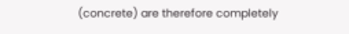(concrete) are therefore completely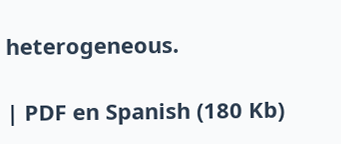heterogeneous.

| PDF en Spanish (180 Kb)